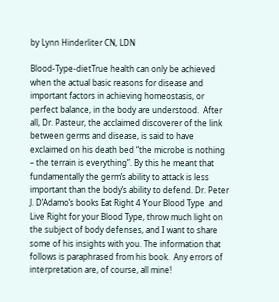by Lynn Hinderliter CN, LDN

Blood-Type-dietTrue health can only be achieved when the actual basic reasons for disease and important factors in achieving homeostasis, or perfect balance, in the body are understood.  After all, Dr. Pasteur, the acclaimed discoverer of the link between germs and disease, is said to have exclaimed on his death bed “the microbe is nothing – the terrain is everything”. By this he meant that fundamentally the germ’s ability to attack is less important than the body’s ability to defend. Dr. Peter J. D’Adamo’s books Eat Right 4 Your Blood Type  and  Live Right for your Blood Type, throw much light on the subject of body defenses, and I want to share some of his insights with you. The information that follows is paraphrased from his book.  Any errors of interpretation are, of course, all mine!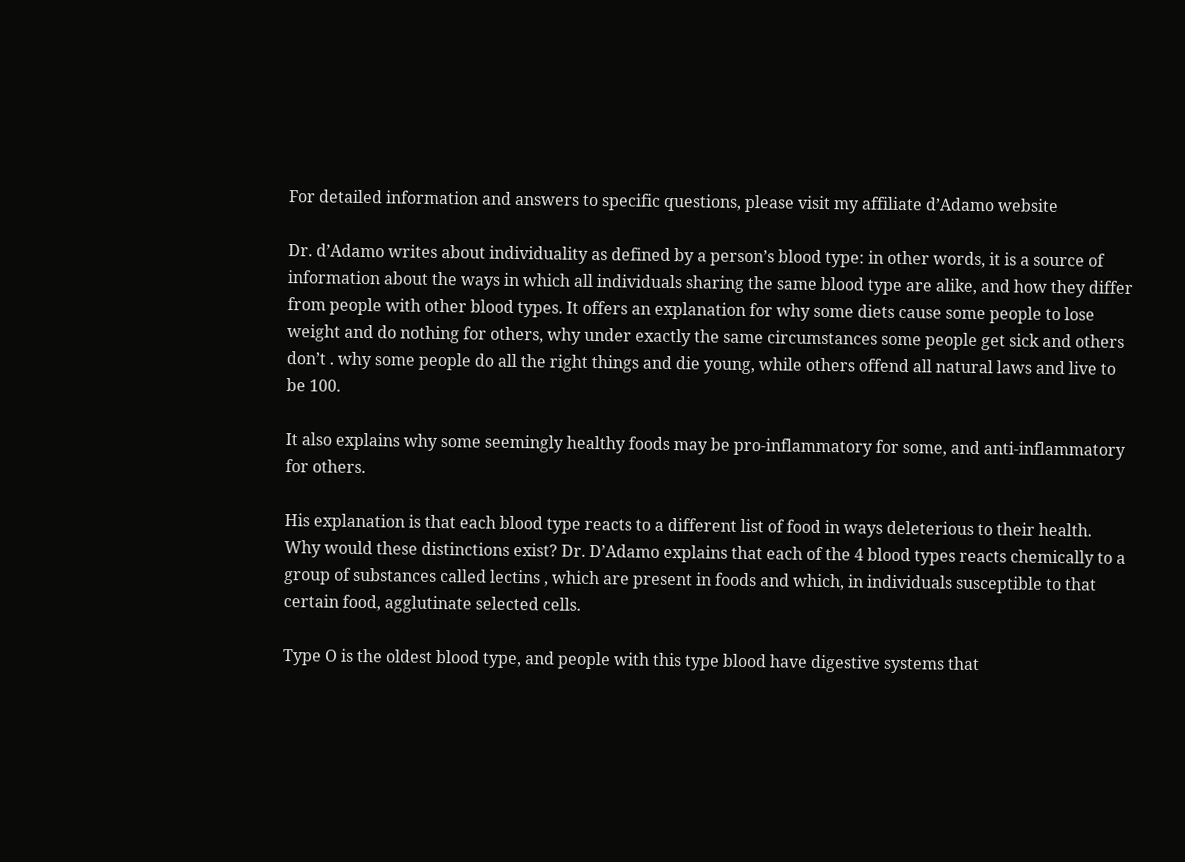For detailed information and answers to specific questions, please visit my affiliate d’Adamo website

Dr. d’Adamo writes about individuality as defined by a person’s blood type: in other words, it is a source of information about the ways in which all individuals sharing the same blood type are alike, and how they differ from people with other blood types. It offers an explanation for why some diets cause some people to lose weight and do nothing for others, why under exactly the same circumstances some people get sick and others don’t . why some people do all the right things and die young, while others offend all natural laws and live to be 100.

It also explains why some seemingly healthy foods may be pro-inflammatory for some, and anti-inflammatory for others.

His explanation is that each blood type reacts to a different list of food in ways deleterious to their health.  Why would these distinctions exist? Dr. D’Adamo explains that each of the 4 blood types reacts chemically to a group of substances called lectins , which are present in foods and which, in individuals susceptible to that certain food, agglutinate selected cells.

Type O is the oldest blood type, and people with this type blood have digestive systems that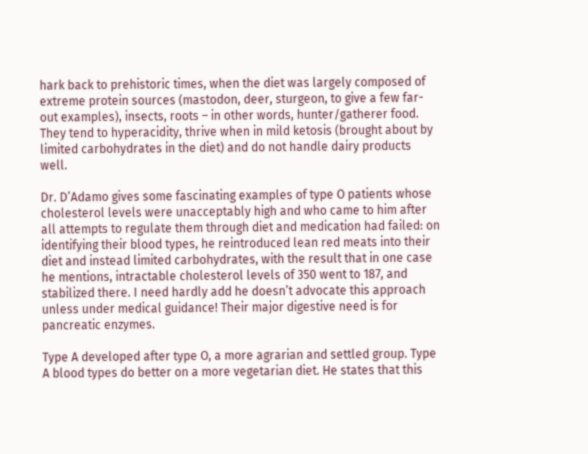hark back to prehistoric times, when the diet was largely composed of extreme protein sources (mastodon, deer, sturgeon, to give a few far-out examples), insects, roots – in other words, hunter/gatherer food. They tend to hyperacidity, thrive when in mild ketosis (brought about by limited carbohydrates in the diet) and do not handle dairy products well.

Dr. D’Adamo gives some fascinating examples of type O patients whose cholesterol levels were unacceptably high and who came to him after all attempts to regulate them through diet and medication had failed: on identifying their blood types, he reintroduced lean red meats into their diet and instead limited carbohydrates, with the result that in one case he mentions, intractable cholesterol levels of 350 went to 187, and stabilized there. I need hardly add he doesn’t advocate this approach unless under medical guidance! Their major digestive need is for pancreatic enzymes.

Type A developed after type O, a more agrarian and settled group. Type A blood types do better on a more vegetarian diet. He states that this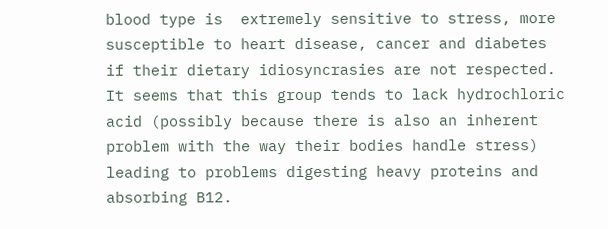blood type is  extremely sensitive to stress, more susceptible to heart disease, cancer and diabetes if their dietary idiosyncrasies are not respected. It seems that this group tends to lack hydrochloric acid (possibly because there is also an inherent problem with the way their bodies handle stress) leading to problems digesting heavy proteins and absorbing B12.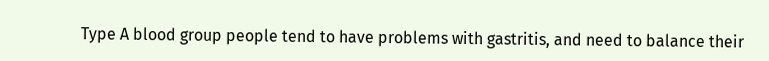Type A blood group people tend to have problems with gastritis, and need to balance their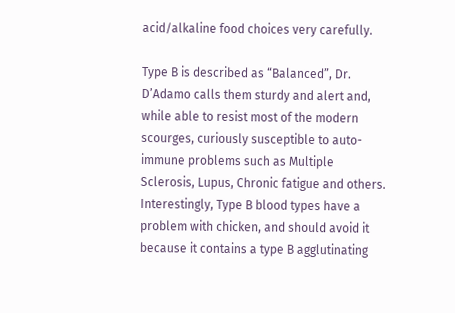acid/alkaline food choices very carefully.

Type B is described as “Balanced”, Dr. D’Adamo calls them sturdy and alert and, while able to resist most of the modern scourges, curiously susceptible to auto-immune problems such as Multiple Sclerosis, Lupus, Chronic fatigue and others. Interestingly, Type B blood types have a problem with chicken, and should avoid it because it contains a type B agglutinating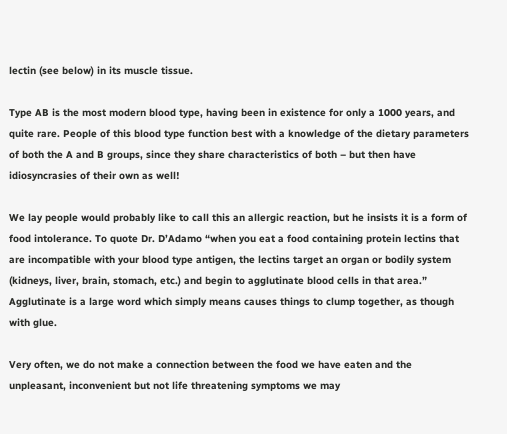lectin (see below) in its muscle tissue.

Type AB is the most modern blood type, having been in existence for only a 1000 years, and quite rare. People of this blood type function best with a knowledge of the dietary parameters of both the A and B groups, since they share characteristics of both – but then have idiosyncrasies of their own as well!

We lay people would probably like to call this an allergic reaction, but he insists it is a form of food intolerance. To quote Dr. D’Adamo “when you eat a food containing protein lectins that are incompatible with your blood type antigen, the lectins target an organ or bodily system (kidneys, liver, brain, stomach, etc.) and begin to agglutinate blood cells in that area.” Agglutinate is a large word which simply means causes things to clump together, as though with glue.

Very often, we do not make a connection between the food we have eaten and the unpleasant, inconvenient but not life threatening symptoms we may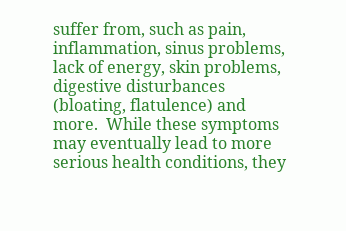suffer from, such as pain, inflammation, sinus problems, lack of energy, skin problems, digestive disturbances (bloating, flatulence) and more.  While these symptoms may eventually lead to more serious health conditions, they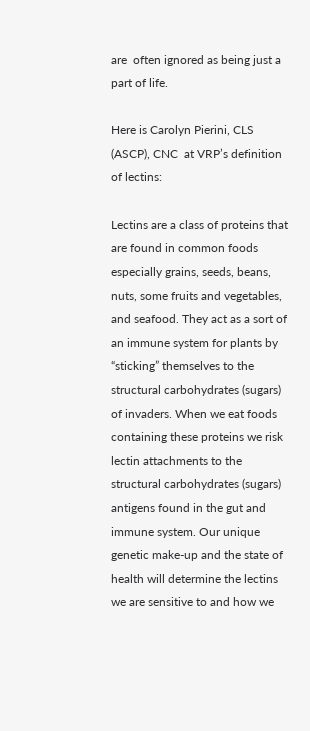are  often ignored as being just a part of life.

Here is Carolyn Pierini, CLS (ASCP), CNC  at VRP’s definition of lectins:

Lectins are a class of proteins that are found in common foods especially grains, seeds, beans, nuts, some fruits and vegetables, and seafood. They act as a sort of an immune system for plants by “sticking” themselves to the structural carbohydrates (sugars) of invaders. When we eat foods containing these proteins we risk lectin attachments to the structural carbohydrates (sugars) antigens found in the gut and immune system. Our unique genetic make-up and the state of health will determine the lectins we are sensitive to and how we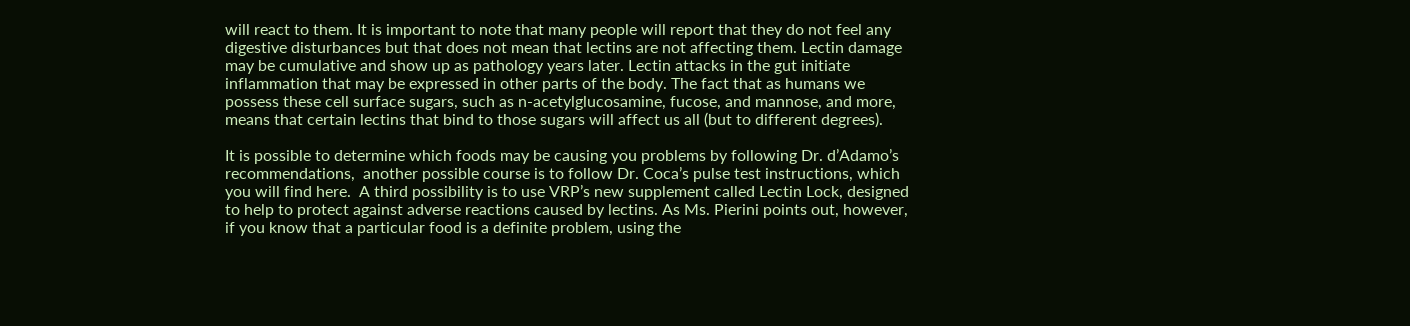will react to them. It is important to note that many people will report that they do not feel any digestive disturbances but that does not mean that lectins are not affecting them. Lectin damage may be cumulative and show up as pathology years later. Lectin attacks in the gut initiate inflammation that may be expressed in other parts of the body. The fact that as humans we possess these cell surface sugars, such as n-acetylglucosamine, fucose, and mannose, and more, means that certain lectins that bind to those sugars will affect us all (but to different degrees).

It is possible to determine which foods may be causing you problems by following Dr. d’Adamo’s recommendations,  another possible course is to follow Dr. Coca’s pulse test instructions, which you will find here.  A third possibility is to use VRP’s new supplement called Lectin Lock, designed to help to protect against adverse reactions caused by lectins. As Ms. Pierini points out, however, if you know that a particular food is a definite problem, using the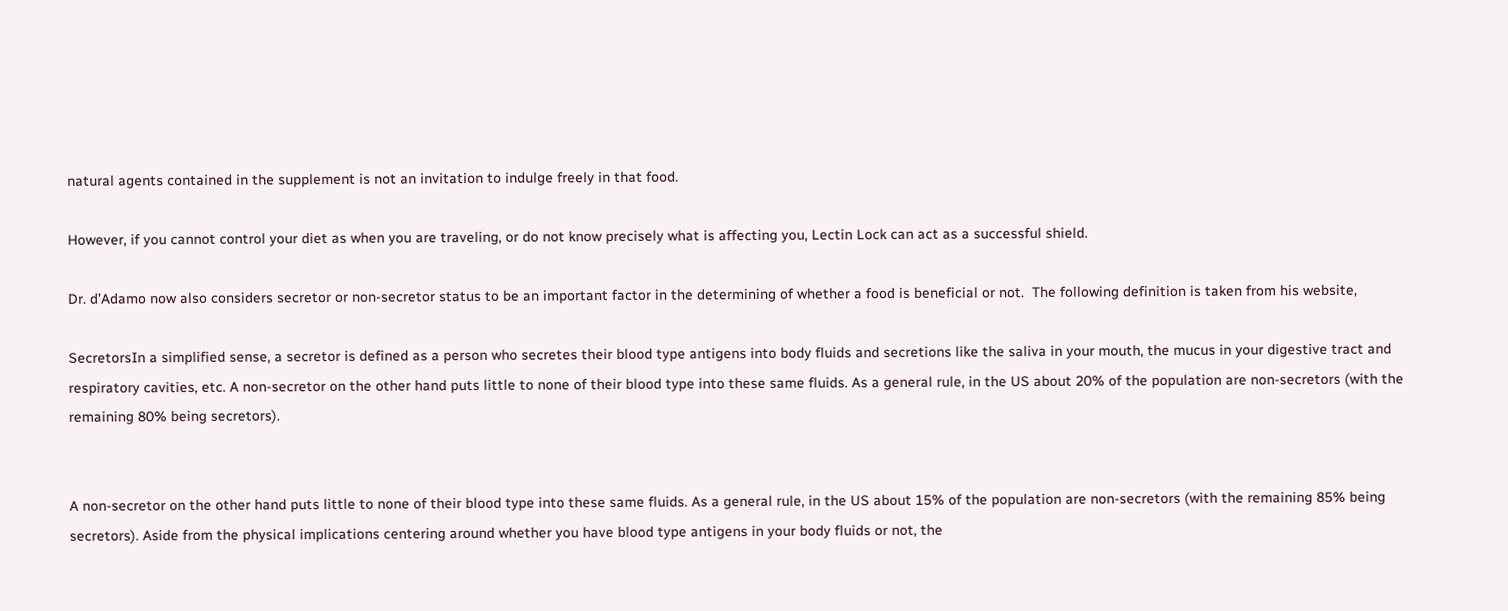natural agents contained in the supplement is not an invitation to indulge freely in that food.

However, if you cannot control your diet as when you are traveling, or do not know precisely what is affecting you, Lectin Lock can act as a successful shield.

Dr. d’Adamo now also considers secretor or non-secretor status to be an important factor in the determining of whether a food is beneficial or not.  The following definition is taken from his website,

SecretorsIn a simplified sense, a secretor is defined as a person who secretes their blood type antigens into body fluids and secretions like the saliva in your mouth, the mucus in your digestive tract and respiratory cavities, etc. A non-secretor on the other hand puts little to none of their blood type into these same fluids. As a general rule, in the US about 20% of the population are non-secretors (with the remaining 80% being secretors).


A non-secretor on the other hand puts little to none of their blood type into these same fluids. As a general rule, in the US about 15% of the population are non-secretors (with the remaining 85% being secretors). Aside from the physical implications centering around whether you have blood type antigens in your body fluids or not, the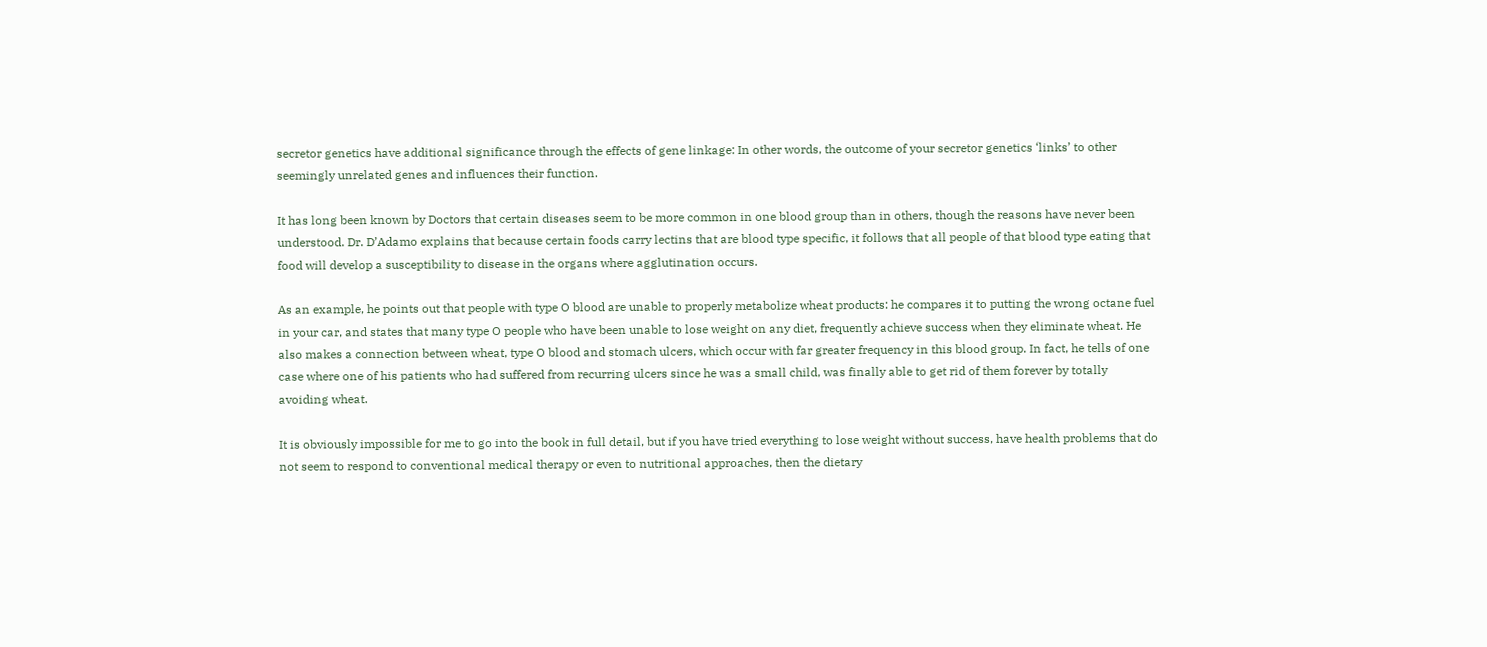secretor genetics have additional significance through the effects of gene linkage: In other words, the outcome of your secretor genetics ‘links’ to other seemingly unrelated genes and influences their function.

It has long been known by Doctors that certain diseases seem to be more common in one blood group than in others, though the reasons have never been understood. Dr. D’Adamo explains that because certain foods carry lectins that are blood type specific, it follows that all people of that blood type eating that food will develop a susceptibility to disease in the organs where agglutination occurs.

As an example, he points out that people with type O blood are unable to properly metabolize wheat products: he compares it to putting the wrong octane fuel in your car, and states that many type O people who have been unable to lose weight on any diet, frequently achieve success when they eliminate wheat. He also makes a connection between wheat, type O blood and stomach ulcers, which occur with far greater frequency in this blood group. In fact, he tells of one case where one of his patients who had suffered from recurring ulcers since he was a small child, was finally able to get rid of them forever by totally avoiding wheat.

It is obviously impossible for me to go into the book in full detail, but if you have tried everything to lose weight without success, have health problems that do not seem to respond to conventional medical therapy or even to nutritional approaches, then the dietary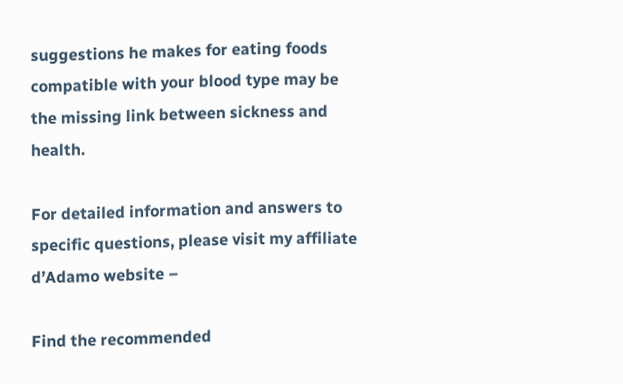suggestions he makes for eating foods compatible with your blood type may be the missing link between sickness and health.

For detailed information and answers to specific questions, please visit my affiliate d’Adamo website –

Find the recommended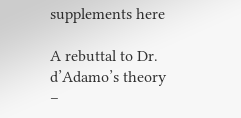supplements here

A rebuttal to Dr. d’Adamo’s theory –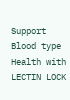Support Blood type Health with LECTIN LOCK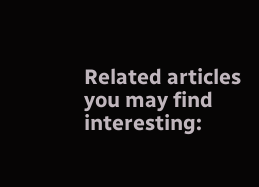Related articles you may find interesting: